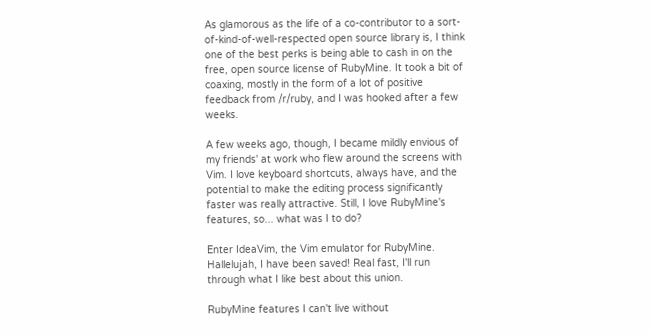As glamorous as the life of a co-contributor to a sort-of-kind-of-well-respected open source library is, I think one of the best perks is being able to cash in on the free, open source license of RubyMine. It took a bit of coaxing, mostly in the form of a lot of positive feedback from /r/ruby, and I was hooked after a few weeks.

A few weeks ago, though, I became mildly envious of my friends' at work who flew around the screens with Vim. I love keyboard shortcuts, always have, and the potential to make the editing process significantly faster was really attractive. Still, I love RubyMine's features, so... what was I to do?

Enter IdeaVim, the Vim emulator for RubyMine. Hallelujah, I have been saved! Real fast, I'll run through what I like best about this union.

RubyMine features I can't live without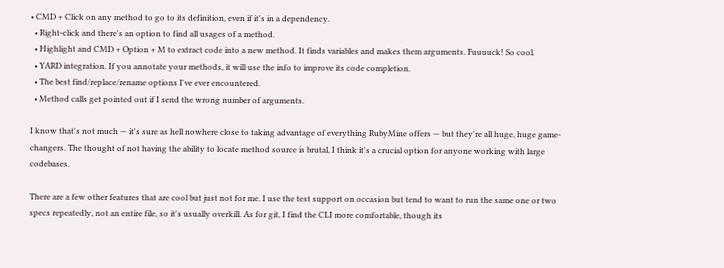• CMD + Click on any method to go to its definition, even if it's in a dependency.
  • Right-click and there's an option to find all usages of a method.
  • Highlight and CMD + Option + M to extract code into a new method. It finds variables and makes them arguments. Fuuuuck! So cool.
  • YARD integration. If you annotate your methods, it will use the info to improve its code completion.
  • The best find/replace/rename options I've ever encountered.
  • Method calls get pointed out if I send the wrong number of arguments.

I know that's not much — it's sure as hell nowhere close to taking advantage of everything RubyMine offers — but they're all huge, huge game-changers. The thought of not having the ability to locate method source is brutal, I think it's a crucial option for anyone working with large codebases.

There are a few other features that are cool but just not for me. I use the test support on occasion but tend to want to run the same one or two specs repeatedly, not an entire file, so it's usually overkill. As for git, I find the CLI more comfortable, though its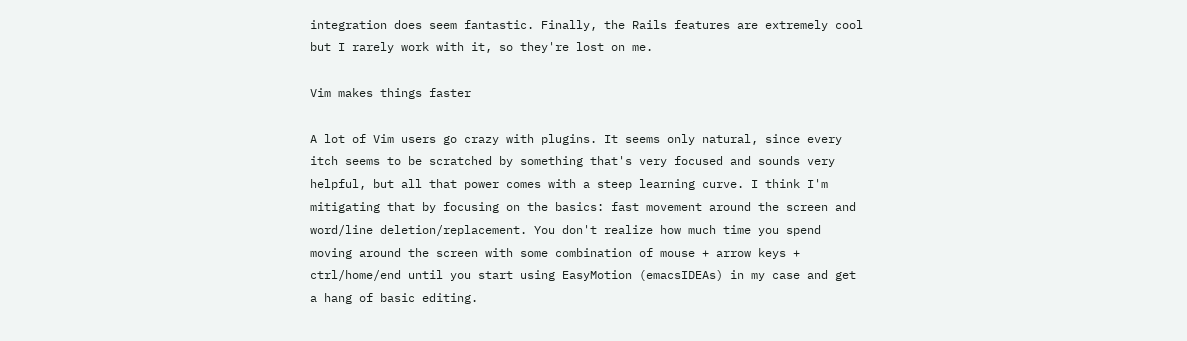integration does seem fantastic. Finally, the Rails features are extremely cool but I rarely work with it, so they're lost on me.

Vim makes things faster

A lot of Vim users go crazy with plugins. It seems only natural, since every itch seems to be scratched by something that's very focused and sounds very helpful, but all that power comes with a steep learning curve. I think I'm mitigating that by focusing on the basics: fast movement around the screen and word/line deletion/replacement. You don't realize how much time you spend moving around the screen with some combination of mouse + arrow keys + ctrl/home/end until you start using EasyMotion (emacsIDEAs) in my case and get a hang of basic editing.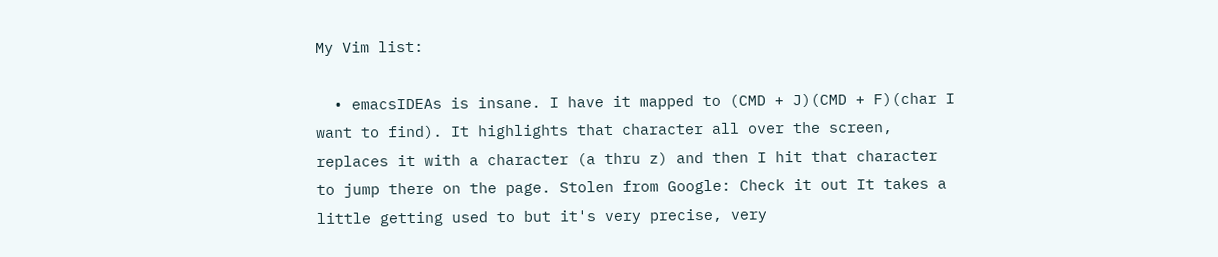My Vim list:

  • emacsIDEAs is insane. I have it mapped to (CMD + J)(CMD + F)(char I want to find). It highlights that character all over the screen, replaces it with a character (a thru z) and then I hit that character to jump there on the page. Stolen from Google: Check it out It takes a little getting used to but it's very precise, very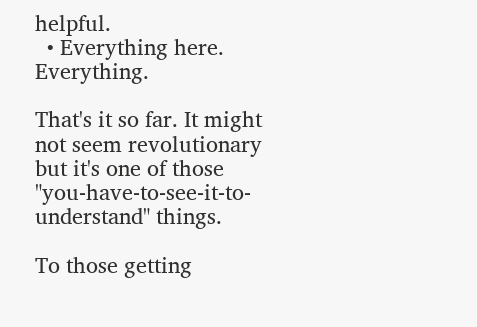helpful.
  • Everything here. Everything.

That's it so far. It might not seem revolutionary but it's one of those "you-have-to-see-it-to-understand" things.

To those getting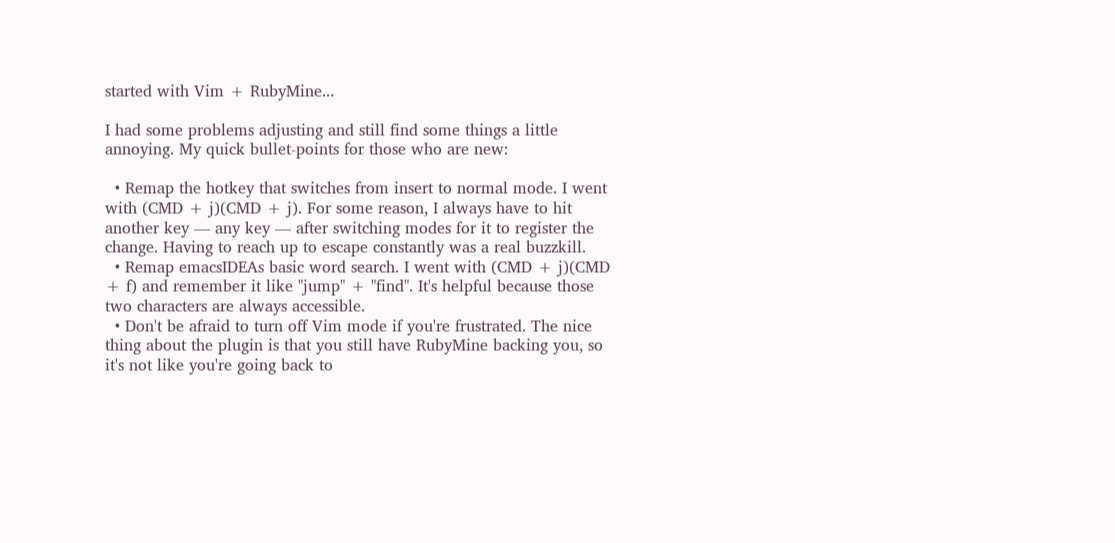started with Vim + RubyMine...

I had some problems adjusting and still find some things a little annoying. My quick bullet-points for those who are new:

  • Remap the hotkey that switches from insert to normal mode. I went with (CMD + j)(CMD + j). For some reason, I always have to hit another key — any key — after switching modes for it to register the change. Having to reach up to escape constantly was a real buzzkill.
  • Remap emacsIDEAs basic word search. I went with (CMD + j)(CMD + f) and remember it like "jump" + "find". It's helpful because those two characters are always accessible.
  • Don't be afraid to turn off Vim mode if you're frustrated. The nice thing about the plugin is that you still have RubyMine backing you, so it's not like you're going back to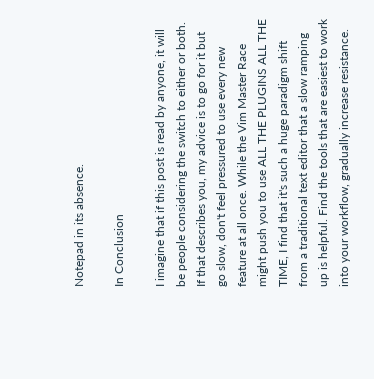Notepad in its absence.

In Conclusion

I imagine that if this post is read by anyone, it will be people considering the switch to either or both. If that describes you, my advice is to go for it but go slow, don't feel pressured to use every new feature at all once. While the Vim Master Race might push you to use ALL THE PLUGINS ALL THE TIME, I find that it's such a huge paradigm shift from a traditional text editor that a slow ramping up is helpful. Find the tools that are easiest to work into your workflow, gradually increase resistance.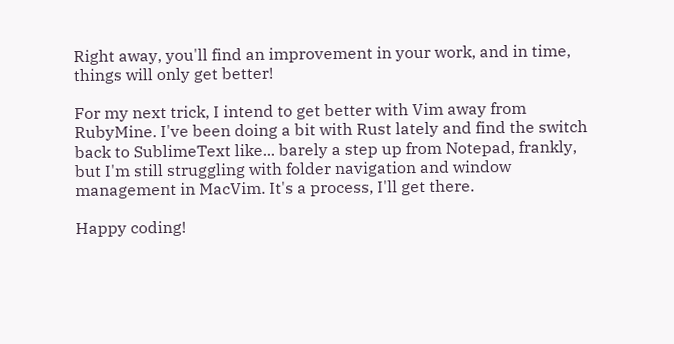Right away, you'll find an improvement in your work, and in time, things will only get better!

For my next trick, I intend to get better with Vim away from RubyMine. I've been doing a bit with Rust lately and find the switch back to SublimeText like... barely a step up from Notepad, frankly, but I'm still struggling with folder navigation and window management in MacVim. It's a process, I'll get there.

Happy coding!